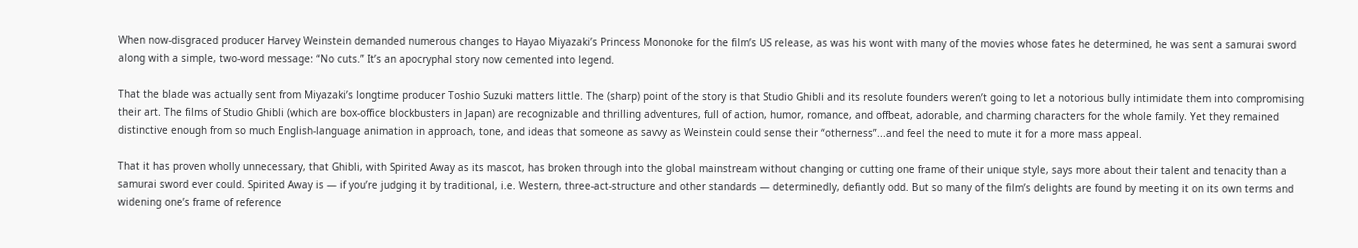When now-disgraced producer Harvey Weinstein demanded numerous changes to Hayao Miyazaki’s Princess Mononoke for the film’s US release, as was his wont with many of the movies whose fates he determined, he was sent a samurai sword along with a simple, two-word message: “No cuts.” It’s an apocryphal story now cemented into legend.

That the blade was actually sent from Miyazaki’s longtime producer Toshio Suzuki matters little. The (sharp) point of the story is that Studio Ghibli and its resolute founders weren’t going to let a notorious bully intimidate them into compromising their art. The films of Studio Ghibli (which are box-office blockbusters in Japan) are recognizable and thrilling adventures, full of action, humor, romance, and offbeat, adorable, and charming characters for the whole family. Yet they remained distinctive enough from so much English-language animation in approach, tone, and ideas that someone as savvy as Weinstein could sense their “otherness”...and feel the need to mute it for a more mass appeal.

That it has proven wholly unnecessary, that Ghibli, with Spirited Away as its mascot, has broken through into the global mainstream without changing or cutting one frame of their unique style, says more about their talent and tenacity than a samurai sword ever could. Spirited Away is — if you’re judging it by traditional, i.e. Western, three-act-structure and other standards — determinedly, defiantly odd. But so many of the film’s delights are found by meeting it on its own terms and widening one’s frame of reference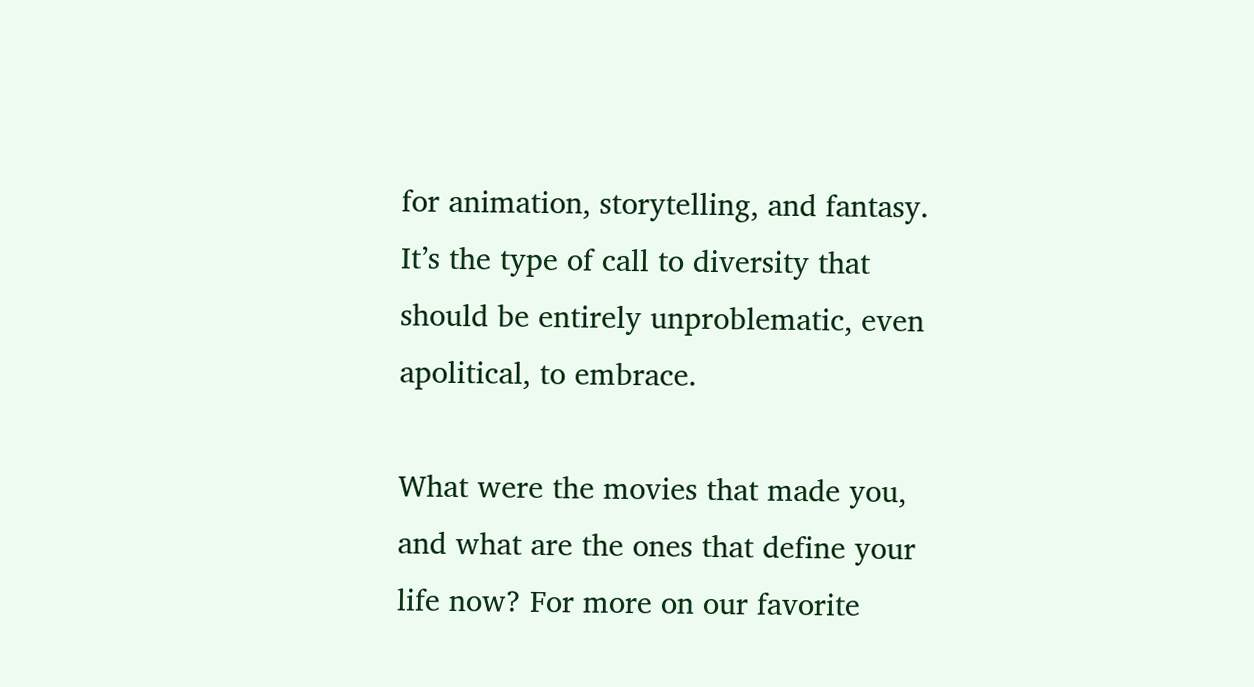for animation, storytelling, and fantasy. It’s the type of call to diversity that should be entirely unproblematic, even apolitical, to embrace.

What were the movies that made you, and what are the ones that define your life now? For more on our favorite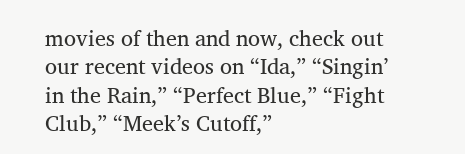movies of then and now, check out our recent videos on “Ida,” “Singin’ in the Rain,” “Perfect Blue,” “Fight Club,” “Meek’s Cutoff,”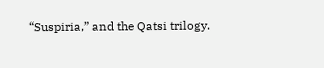“Suspiria,” and the Qatsi trilogy.